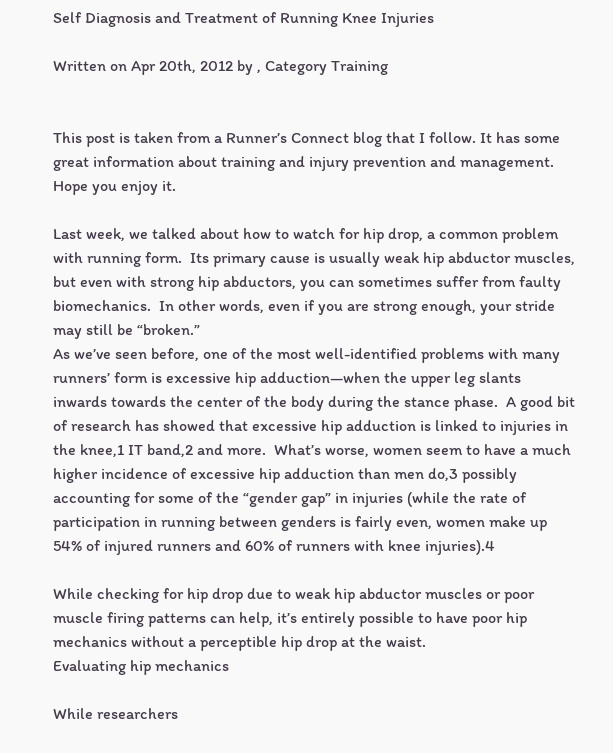Self Diagnosis and Treatment of Running Knee Injuries

Written on Apr 20th, 2012 by , Category Training


This post is taken from a Runner’s Connect blog that I follow. It has some great information about training and injury prevention and management. Hope you enjoy it.

Last week, we talked about how to watch for hip drop, a common problem with running form.  Its primary cause is usually weak hip abductor muscles, but even with strong hip abductors, you can sometimes suffer from faulty biomechanics.  In other words, even if you are strong enough, your stride may still be “broken.”
As we’ve seen before, one of the most well-identified problems with many runners’ form is excessive hip adduction—when the upper leg slants inwards towards the center of the body during the stance phase.  A good bit of research has showed that excessive hip adduction is linked to injuries in the knee,1 IT band,2 and more.  What’s worse, women seem to have a much higher incidence of excessive hip adduction than men do,3 possibly accounting for some of the “gender gap” in injuries (while the rate of participation in running between genders is fairly even, women make up 54% of injured runners and 60% of runners with knee injuries).4

While checking for hip drop due to weak hip abductor muscles or poor muscle firing patterns can help, it’s entirely possible to have poor hip mechanics without a perceptible hip drop at the waist.
Evaluating hip mechanics

While researchers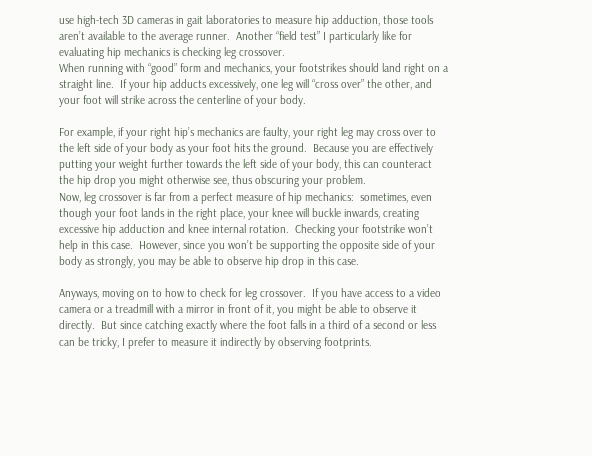use high-tech 3D cameras in gait laboratories to measure hip adduction, those tools aren’t available to the average runner.  Another “field test” I particularly like for evaluating hip mechanics is checking leg crossover.
When running with “good” form and mechanics, your footstrikes should land right on a straight line.  If your hip adducts excessively, one leg will “cross over” the other, and your foot will strike across the centerline of your body.

For example, if your right hip’s mechanics are faulty, your right leg may cross over to the left side of your body as your foot hits the ground.  Because you are effectively putting your weight further towards the left side of your body, this can counteract the hip drop you might otherwise see, thus obscuring your problem.
Now, leg crossover is far from a perfect measure of hip mechanics:  sometimes, even though your foot lands in the right place, your knee will buckle inwards, creating excessive hip adduction and knee internal rotation.  Checking your footstrike won’t help in this case.  However, since you won’t be supporting the opposite side of your body as strongly, you may be able to observe hip drop in this case.

Anyways, moving on to how to check for leg crossover.  If you have access to a video camera or a treadmill with a mirror in front of it, you might be able to observe it directly.  But since catching exactly where the foot falls in a third of a second or less can be tricky, I prefer to measure it indirectly by observing footprints.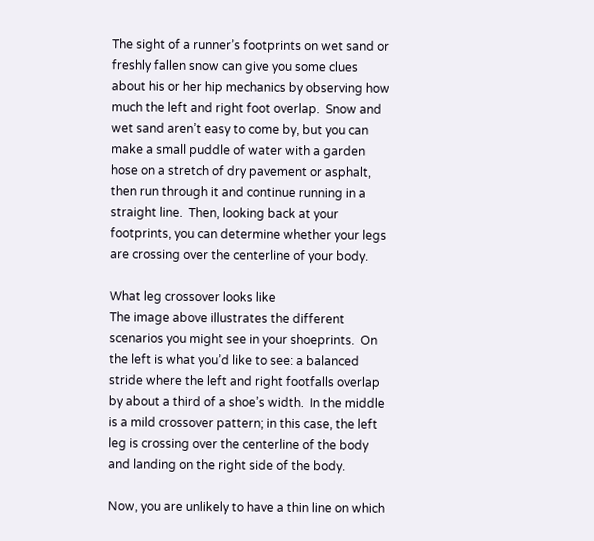The sight of a runner’s footprints on wet sand or freshly fallen snow can give you some clues about his or her hip mechanics by observing how much the left and right foot overlap.  Snow and wet sand aren’t easy to come by, but you can make a small puddle of water with a garden hose on a stretch of dry pavement or asphalt, then run through it and continue running in a straight line.  Then, looking back at your footprints, you can determine whether your legs are crossing over the centerline of your body.

What leg crossover looks like
The image above illustrates the different scenarios you might see in your shoeprints.  On the left is what you’d like to see: a balanced stride where the left and right footfalls overlap by about a third of a shoe’s width.  In the middle is a mild crossover pattern; in this case, the left leg is crossing over the centerline of the body and landing on the right side of the body.

Now, you are unlikely to have a thin line on which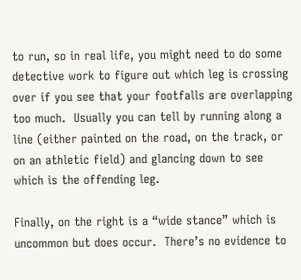to run, so in real life, you might need to do some detective work to figure out which leg is crossing over if you see that your footfalls are overlapping too much.  Usually you can tell by running along a line (either painted on the road, on the track, or on an athletic field) and glancing down to see which is the offending leg.

Finally, on the right is a “wide stance” which is uncommon but does occur.  There’s no evidence to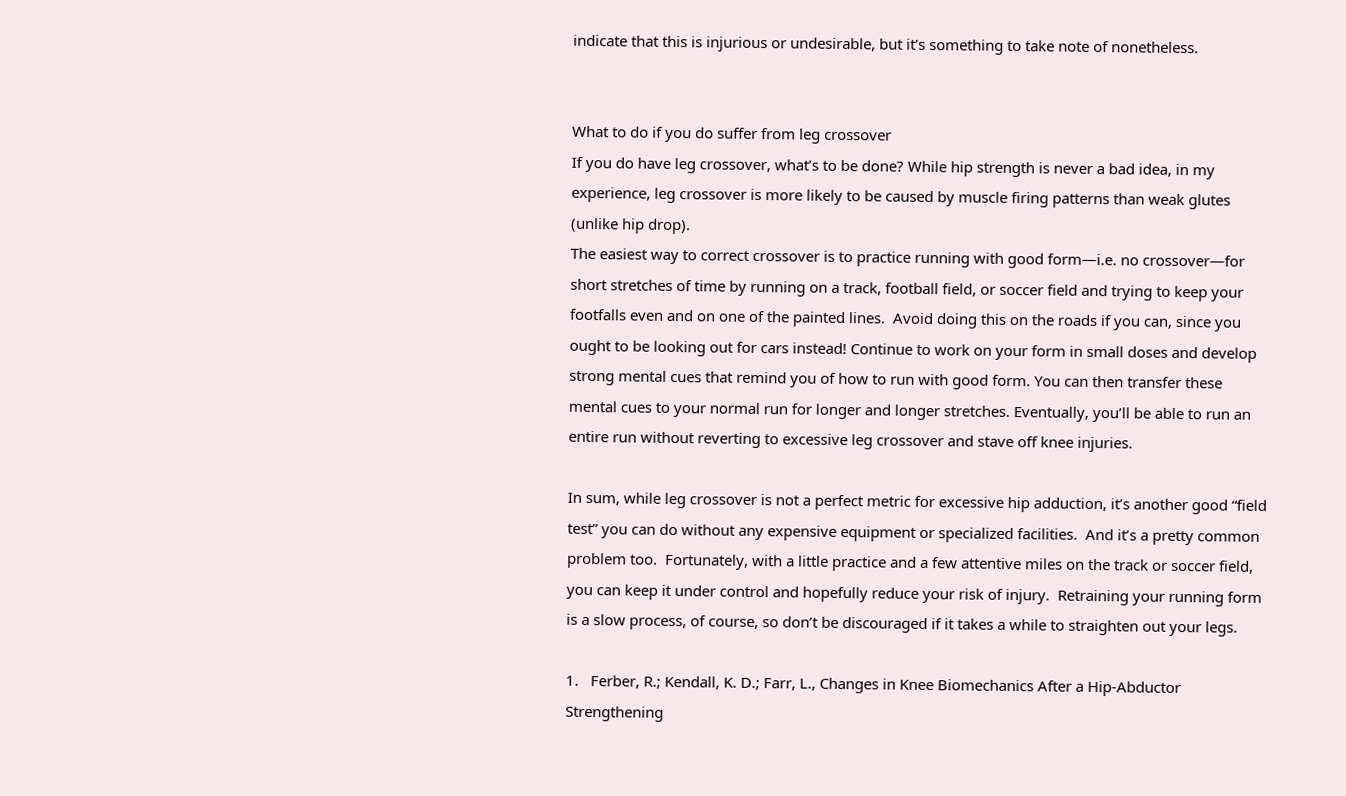indicate that this is injurious or undesirable, but it’s something to take note of nonetheless.


What to do if you do suffer from leg crossover
If you do have leg crossover, what’s to be done? While hip strength is never a bad idea, in my experience, leg crossover is more likely to be caused by muscle firing patterns than weak glutes (unlike hip drop).
The easiest way to correct crossover is to practice running with good form—i.e. no crossover—for short stretches of time by running on a track, football field, or soccer field and trying to keep your footfalls even and on one of the painted lines.  Avoid doing this on the roads if you can, since you ought to be looking out for cars instead! Continue to work on your form in small doses and develop strong mental cues that remind you of how to run with good form. You can then transfer these mental cues to your normal run for longer and longer stretches. Eventually, you’ll be able to run an entire run without reverting to excessive leg crossover and stave off knee injuries.

In sum, while leg crossover is not a perfect metric for excessive hip adduction, it’s another good “field test” you can do without any expensive equipment or specialized facilities.  And it’s a pretty common problem too.  Fortunately, with a little practice and a few attentive miles on the track or soccer field, you can keep it under control and hopefully reduce your risk of injury.  Retraining your running form is a slow process, of course, so don’t be discouraged if it takes a while to straighten out your legs.

1.   Ferber, R.; Kendall, K. D.; Farr, L., Changes in Knee Biomechanics After a Hip-Abductor Strengthening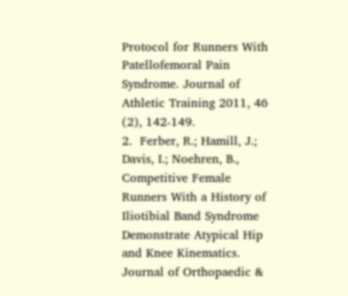Protocol for Runners With Patellofemoral Pain Syndrome. Journal of Athletic Training 2011, 46 (2), 142-149.
2.  Ferber, R.; Hamill, J.; Davis, I.; Noehren, B., Competitive Female Runners With a History of Iliotibial Band Syndrome Demonstrate Atypical Hip and Knee Kinematics. Journal of Orthopaedic &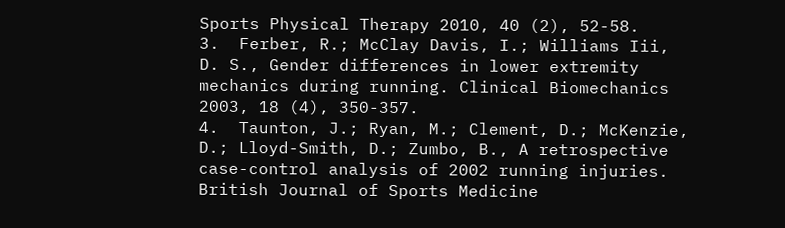Sports Physical Therapy 2010, 40 (2), 52-58.
3.  Ferber, R.; McClay Davis, I.; Williams Iii, D. S., Gender differences in lower extremity mechanics during running. Clinical Biomechanics 2003, 18 (4), 350-357.
4.  Taunton, J.; Ryan, M.; Clement, D.; McKenzie, D.; Lloyd-Smith, D.; Zumbo, B., A retrospective case-control analysis of 2002 running injuries. British Journal of Sports Medicine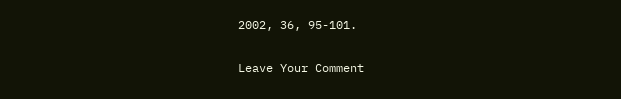2002, 36, 95-101.

Leave Your Comment